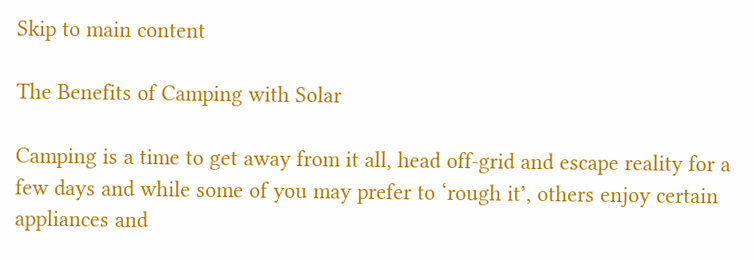Skip to main content

The Benefits of Camping with Solar

Camping is a time to get away from it all, head off-grid and escape reality for a few days and while some of you may prefer to ‘rough it’, others enjoy certain appliances and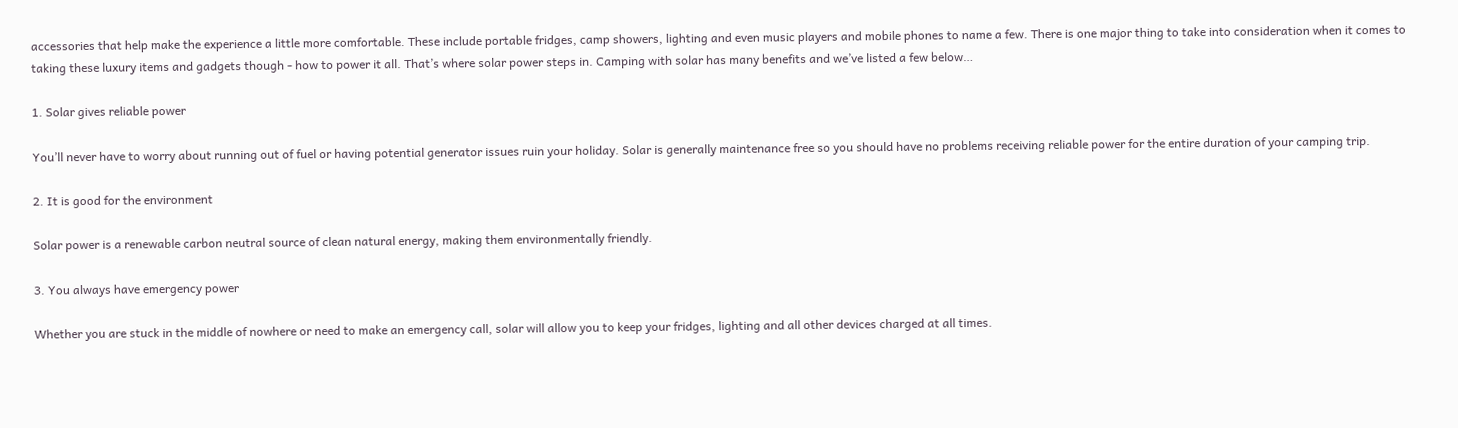accessories that help make the experience a little more comfortable. These include portable fridges, camp showers, lighting and even music players and mobile phones to name a few. There is one major thing to take into consideration when it comes to taking these luxury items and gadgets though - how to power it all. That’s where solar power steps in. Camping with solar has many benefits and we’ve listed a few below…

1. Solar gives reliable power

You’ll never have to worry about running out of fuel or having potential generator issues ruin your holiday. Solar is generally maintenance free so you should have no problems receiving reliable power for the entire duration of your camping trip.

2. It is good for the environment

Solar power is a renewable carbon neutral source of clean natural energy, making them environmentally friendly.

3. You always have emergency power

Whether you are stuck in the middle of nowhere or need to make an emergency call, solar will allow you to keep your fridges, lighting and all other devices charged at all times.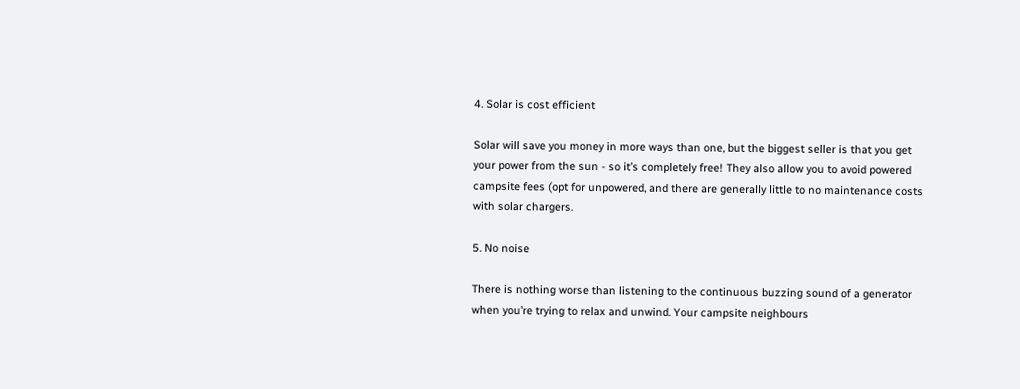4. Solar is cost efficient

Solar will save you money in more ways than one, but the biggest seller is that you get your power from the sun - so it’s completely free! They also allow you to avoid powered campsite fees (opt for unpowered, and there are generally little to no maintenance costs with solar chargers.

5. No noise

There is nothing worse than listening to the continuous buzzing sound of a generator when you’re trying to relax and unwind. Your campsite neighbours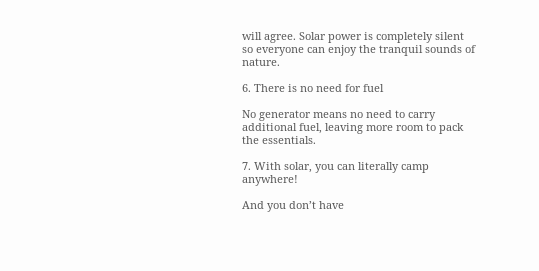will agree. Solar power is completely silent so everyone can enjoy the tranquil sounds of nature.

6. There is no need for fuel

No generator means no need to carry additional fuel, leaving more room to pack the essentials.

7. With solar, you can literally camp anywhere!

And you don’t have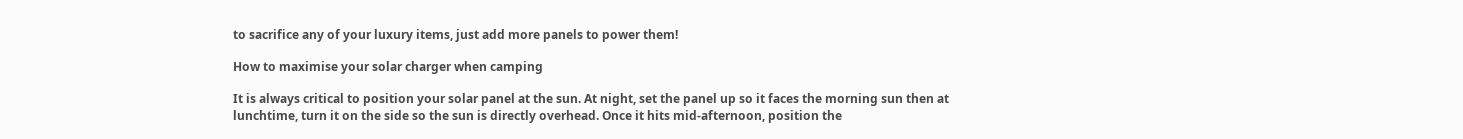to sacrifice any of your luxury items, just add more panels to power them!

How to maximise your solar charger when camping

It is always critical to position your solar panel at the sun. At night, set the panel up so it faces the morning sun then at lunchtime, turn it on the side so the sun is directly overhead. Once it hits mid-afternoon, position the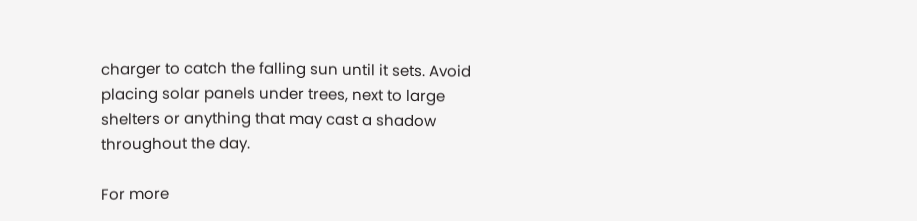charger to catch the falling sun until it sets. Avoid placing solar panels under trees, next to large shelters or anything that may cast a shadow throughout the day.

For more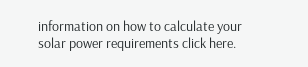information on how to calculate your solar power requirements click here.